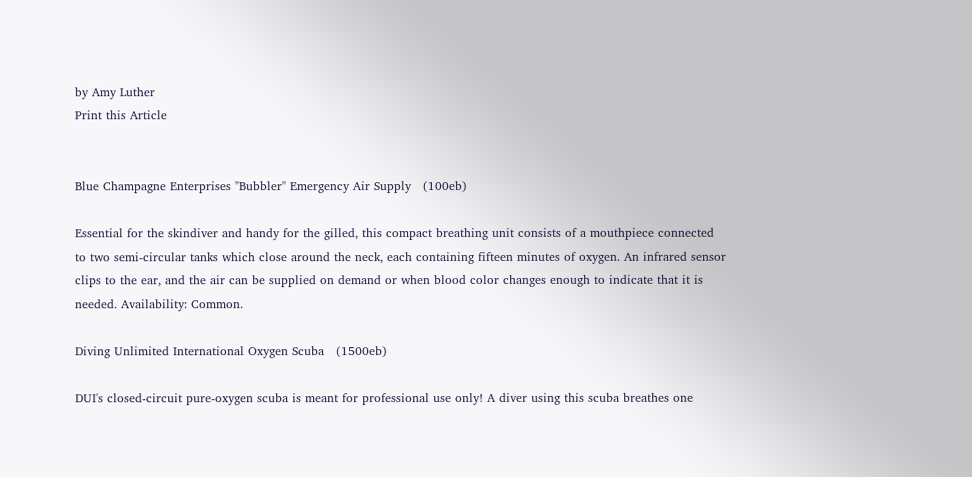by Amy Luther
Print this Article


Blue Champagne Enterprises "Bubbler" Emergency Air Supply   (100eb)

Essential for the skindiver and handy for the gilled, this compact breathing unit consists of a mouthpiece connected to two semi-circular tanks which close around the neck, each containing fifteen minutes of oxygen. An infrared sensor clips to the ear, and the air can be supplied on demand or when blood color changes enough to indicate that it is needed. Availability: Common.

Diving Unlimited International Oxygen Scuba   (1500eb)

DUI's closed-circuit pure-oxygen scuba is meant for professional use only! A diver using this scuba breathes one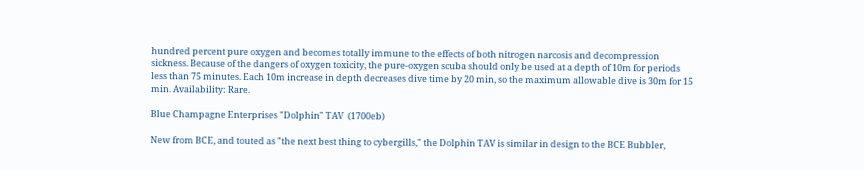hundred percent pure oxygen and becomes totally immune to the effects of both nitrogen narcosis and decompression sickness. Because of the dangers of oxygen toxicity, the pure-oxygen scuba should only be used at a depth of 10m for periods less than 75 minutes. Each 10m increase in depth decreases dive time by 20 min, so the maximum allowable dive is 30m for 15 min. Availability: Rare.

Blue Champagne Enterprises "Dolphin" TAV  (1700eb)

New from BCE, and touted as "the next best thing to cybergills," the Dolphin TAV is similar in design to the BCE Bubbler,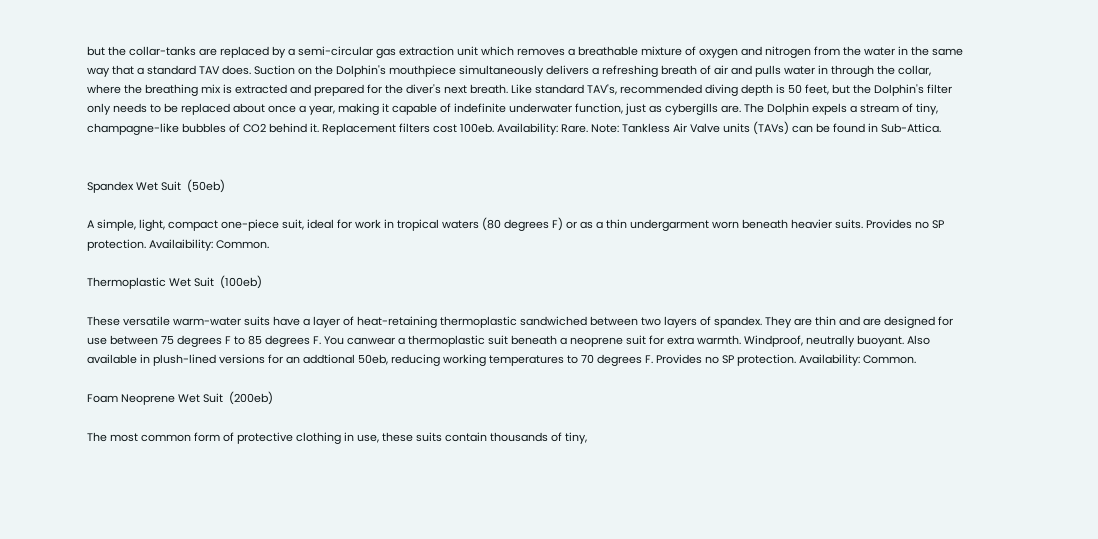but the collar-tanks are replaced by a semi-circular gas extraction unit which removes a breathable mixture of oxygen and nitrogen from the water in the same way that a standard TAV does. Suction on the Dolphin's mouthpiece simultaneously delivers a refreshing breath of air and pulls water in through the collar, where the breathing mix is extracted and prepared for the diver's next breath. Like standard TAV's, recommended diving depth is 50 feet, but the Dolphin's filter only needs to be replaced about once a year, making it capable of indefinite underwater function, just as cybergills are. The Dolphin expels a stream of tiny, champagne-like bubbles of CO2 behind it. Replacement filters cost 100eb. Availability: Rare. Note: Tankless Air Valve units (TAVs) can be found in Sub-Attica.


Spandex Wet Suit  (50eb)

A simple, light, compact one-piece suit, ideal for work in tropical waters (80 degrees F) or as a thin undergarment worn beneath heavier suits. Provides no SP protection. Availaibility: Common.

Thermoplastic Wet Suit  (100eb)

These versatile warm-water suits have a layer of heat-retaining thermoplastic sandwiched between two layers of spandex. They are thin and are designed for use between 75 degrees F to 85 degrees F. You canwear a thermoplastic suit beneath a neoprene suit for extra warmth. Windproof, neutrally buoyant. Also available in plush-lined versions for an addtional 50eb, reducing working temperatures to 70 degrees F. Provides no SP protection. Availability: Common.

Foam Neoprene Wet Suit  (200eb)

The most common form of protective clothing in use, these suits contain thousands of tiny,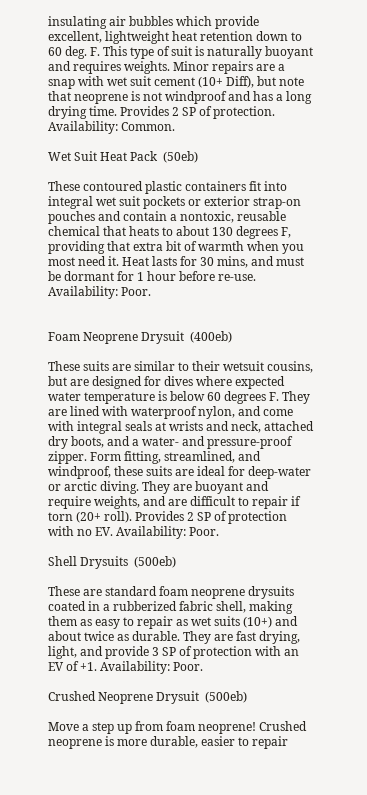insulating air bubbles which provide excellent, lightweight heat retention down to 60 deg. F. This type of suit is naturally buoyant and requires weights. Minor repairs are a snap with wet suit cement (10+ Diff), but note that neoprene is not windproof and has a long drying time. Provides 2 SP of protection. Availability: Common.

Wet Suit Heat Pack  (50eb)

These contoured plastic containers fit into integral wet suit pockets or exterior strap-on pouches and contain a nontoxic, reusable chemical that heats to about 130 degrees F, providing that extra bit of warmth when you most need it. Heat lasts for 30 mins, and must be dormant for 1 hour before re-use. Availability: Poor.


Foam Neoprene Drysuit  (400eb)

These suits are similar to their wetsuit cousins, but are designed for dives where expected water temperature is below 60 degrees F. They are lined with waterproof nylon, and come with integral seals at wrists and neck, attached dry boots, and a water- and pressure-proof zipper. Form fitting, streamlined, and windproof, these suits are ideal for deep-water or arctic diving. They are buoyant and require weights, and are difficult to repair if torn (20+ roll). Provides 2 SP of protection with no EV. Availability: Poor.

Shell Drysuits  (500eb)

These are standard foam neoprene drysuits coated in a rubberized fabric shell, making them as easy to repair as wet suits (10+) and about twice as durable. They are fast drying, light, and provide 3 SP of protection with an EV of +1. Availability: Poor.

Crushed Neoprene Drysuit  (500eb)

Move a step up from foam neoprene! Crushed neoprene is more durable, easier to repair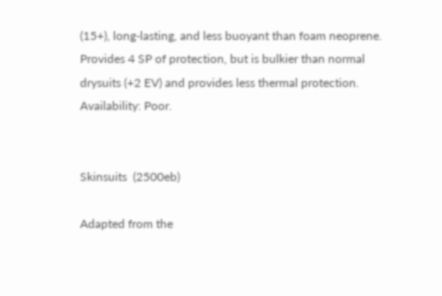(15+), long-lasting, and less buoyant than foam neoprene. Provides 4 SP of protection, but is bulkier than normal drysuits (+2 EV) and provides less thermal protection. Availability: Poor.


Skinsuits  (2500eb)

Adapted from the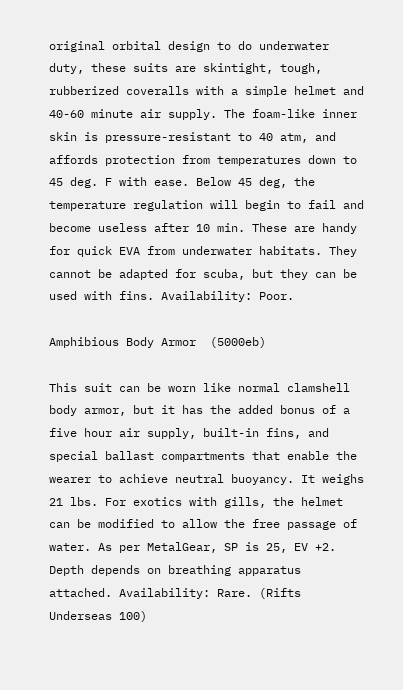original orbital design to do underwater duty, these suits are skintight, tough, rubberized coveralls with a simple helmet and 40-60 minute air supply. The foam-like inner skin is pressure-resistant to 40 atm, and affords protection from temperatures down to 45 deg. F with ease. Below 45 deg, the temperature regulation will begin to fail and become useless after 10 min. These are handy for quick EVA from underwater habitats. They cannot be adapted for scuba, but they can be used with fins. Availability: Poor.

Amphibious Body Armor  (5000eb)

This suit can be worn like normal clamshell body armor, but it has the added bonus of a five hour air supply, built-in fins, and special ballast compartments that enable the wearer to achieve neutral buoyancy. It weighs 21 lbs. For exotics with gills, the helmet can be modified to allow the free passage of water. As per MetalGear, SP is 25, EV +2. Depth depends on breathing apparatus attached. Availability: Rare. (Rifts Underseas 100)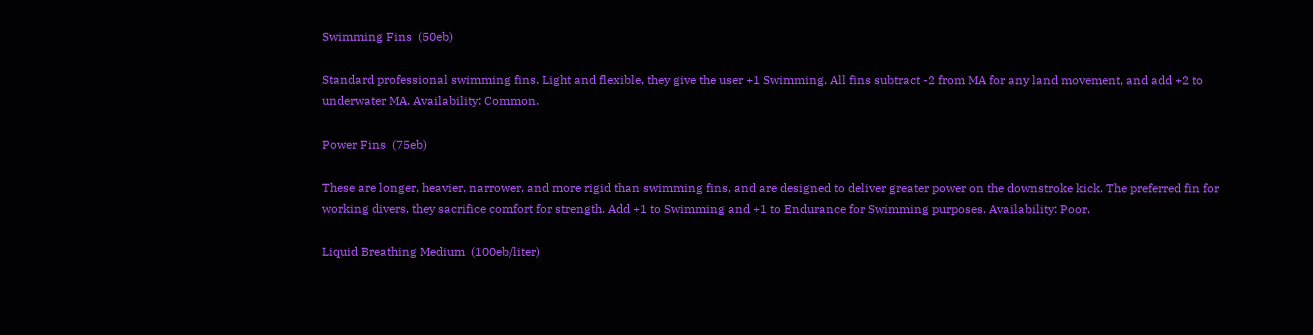Swimming Fins  (50eb)

Standard professional swimming fins. Light and flexible, they give the user +1 Swimming. All fins subtract -2 from MA for any land movement, and add +2 to underwater MA. Availability: Common.

Power Fins  (75eb)

These are longer, heavier, narrower, and more rigid than swimming fins, and are designed to deliver greater power on the downstroke kick. The preferred fin for working divers, they sacrifice comfort for strength. Add +1 to Swimming and +1 to Endurance for Swimming purposes. Availability: Poor.

Liquid Breathing Medium  (100eb/liter)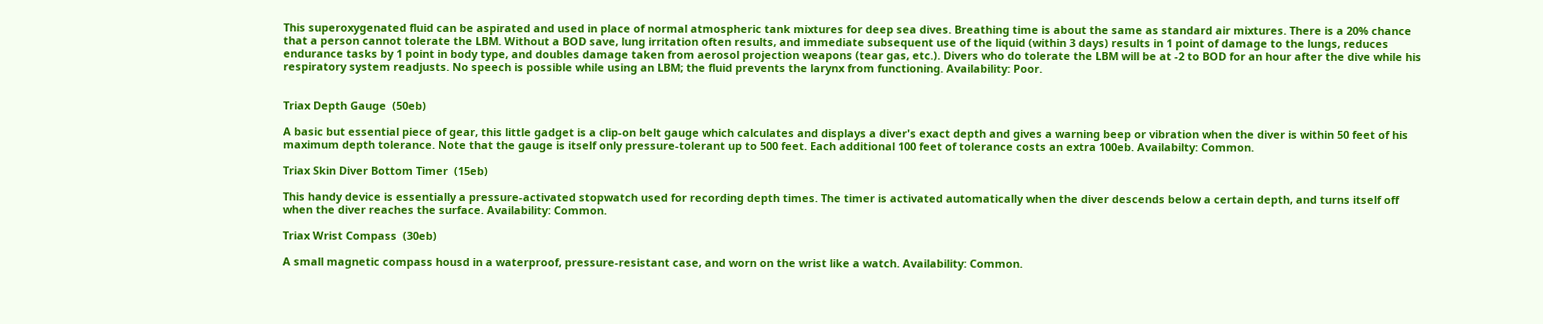This superoxygenated fluid can be aspirated and used in place of normal atmospheric tank mixtures for deep sea dives. Breathing time is about the same as standard air mixtures. There is a 20% chance that a person cannot tolerate the LBM. Without a BOD save, lung irritation often results, and immediate subsequent use of the liquid (within 3 days) results in 1 point of damage to the lungs, reduces endurance tasks by 1 point in body type, and doubles damage taken from aerosol projection weapons (tear gas, etc.). Divers who do tolerate the LBM will be at -2 to BOD for an hour after the dive while his respiratory system readjusts. No speech is possible while using an LBM; the fluid prevents the larynx from functioning. Availability: Poor.


Triax Depth Gauge  (50eb)

A basic but essential piece of gear, this little gadget is a clip-on belt gauge which calculates and displays a diver's exact depth and gives a warning beep or vibration when the diver is within 50 feet of his maximum depth tolerance. Note that the gauge is itself only pressure-tolerant up to 500 feet. Each additional 100 feet of tolerance costs an extra 100eb. Availabilty: Common.

Triax Skin Diver Bottom Timer  (15eb)

This handy device is essentially a pressure-activated stopwatch used for recording depth times. The timer is activated automatically when the diver descends below a certain depth, and turns itself off when the diver reaches the surface. Availability: Common.

Triax Wrist Compass  (30eb)

A small magnetic compass housd in a waterproof, pressure-resistant case, and worn on the wrist like a watch. Availability: Common.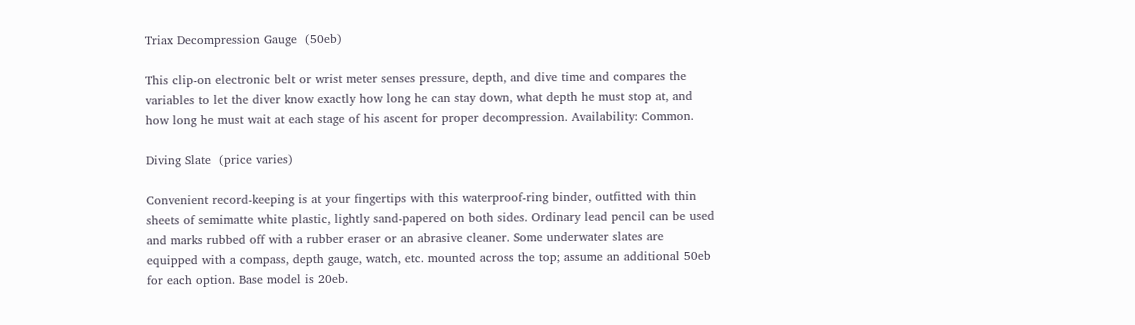Triax Decompression Gauge  (50eb)

This clip-on electronic belt or wrist meter senses pressure, depth, and dive time and compares the variables to let the diver know exactly how long he can stay down, what depth he must stop at, and how long he must wait at each stage of his ascent for proper decompression. Availability: Common.

Diving Slate  (price varies)

Convenient record-keeping is at your fingertips with this waterproof-ring binder, outfitted with thin sheets of semimatte white plastic, lightly sand-papered on both sides. Ordinary lead pencil can be used and marks rubbed off with a rubber eraser or an abrasive cleaner. Some underwater slates are equipped with a compass, depth gauge, watch, etc. mounted across the top; assume an additional 50eb for each option. Base model is 20eb.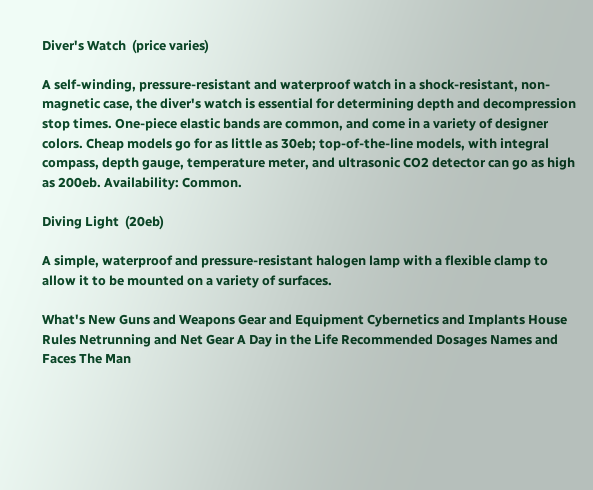Diver's Watch  (price varies)

A self-winding, pressure-resistant and waterproof watch in a shock-resistant, non-magnetic case, the diver's watch is essential for determining depth and decompression stop times. One-piece elastic bands are common, and come in a variety of designer colors. Cheap models go for as little as 30eb; top-of-the-line models, with integral compass, depth gauge, temperature meter, and ultrasonic CO2 detector can go as high as 200eb. Availability: Common.

Diving Light  (20eb)

A simple, waterproof and pressure-resistant halogen lamp with a flexible clamp to allow it to be mounted on a variety of surfaces.

What's New Guns and Weapons Gear and Equipment Cybernetics and Implants House Rules Netrunning and Net Gear A Day in the Life Recommended Dosages Names and Faces The Man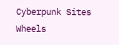Cyberpunk Sites Wheels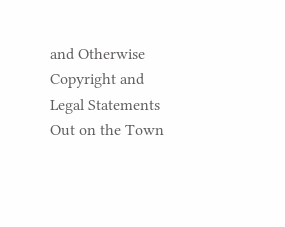and Otherwise Copyright and Legal Statements Out on the Town